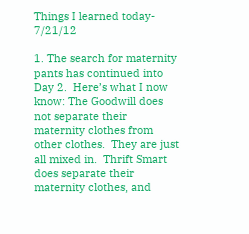Things I learned today- 7/21/12

1. The search for maternity pants has continued into Day 2.  Here’s what I now know: The Goodwill does not separate their maternity clothes from other clothes.  They are just all mixed in.  Thrift Smart does separate their maternity clothes, and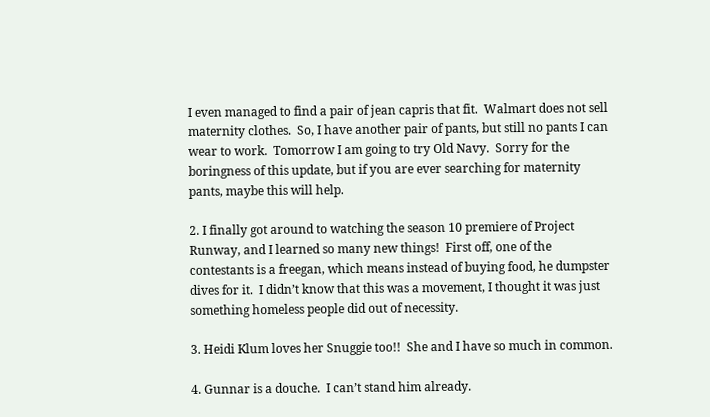I even managed to find a pair of jean capris that fit.  Walmart does not sell maternity clothes.  So, I have another pair of pants, but still no pants I can wear to work.  Tomorrow I am going to try Old Navy.  Sorry for the boringness of this update, but if you are ever searching for maternity pants, maybe this will help.

2. I finally got around to watching the season 10 premiere of Project Runway, and I learned so many new things!  First off, one of the contestants is a freegan, which means instead of buying food, he dumpster dives for it.  I didn’t know that this was a movement, I thought it was just something homeless people did out of necessity.

3. Heidi Klum loves her Snuggie too!!  She and I have so much in common.

4. Gunnar is a douche.  I can’t stand him already.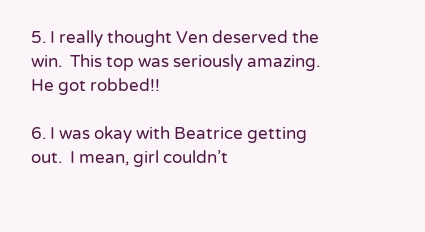5. I really thought Ven deserved the win.  This top was seriously amazing.  He got robbed!!

6. I was okay with Beatrice getting out.  I mean, girl couldn’t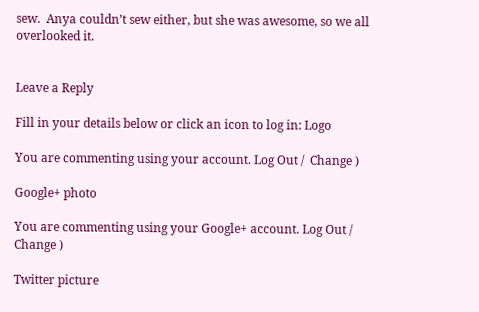sew.  Anya couldn’t sew either, but she was awesome, so we all overlooked it.


Leave a Reply

Fill in your details below or click an icon to log in: Logo

You are commenting using your account. Log Out /  Change )

Google+ photo

You are commenting using your Google+ account. Log Out /  Change )

Twitter picture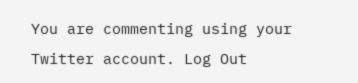You are commenting using your Twitter account. Log Out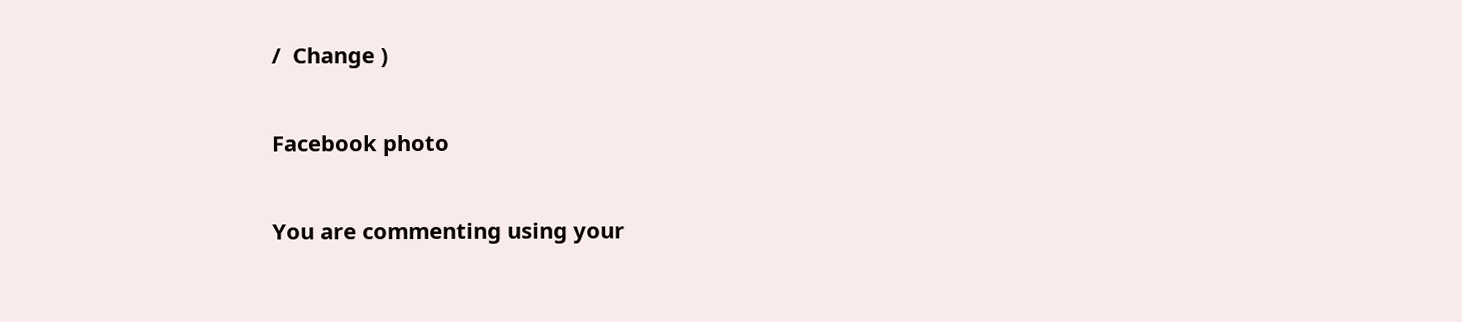/  Change )

Facebook photo

You are commenting using your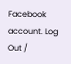Facebook account. Log Out /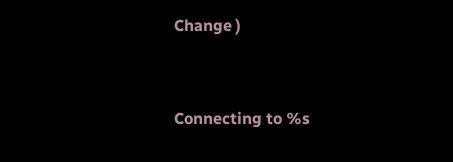Change )


Connecting to %s